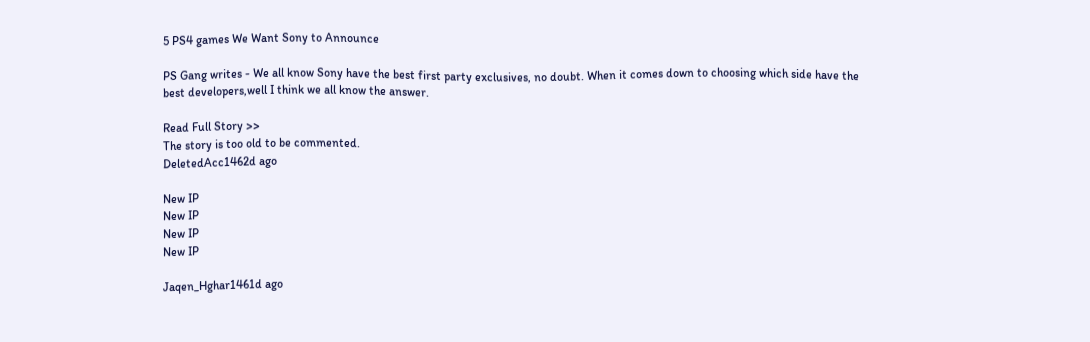5 PS4 games We Want Sony to Announce

PS Gang writes - We all know Sony have the best first party exclusives, no doubt. When it comes down to choosing which side have the best developers,well I think we all know the answer.

Read Full Story >>
The story is too old to be commented.
DeletedAcc1462d ago

New IP
New IP
New IP
New IP

Jaqen_Hghar1461d ago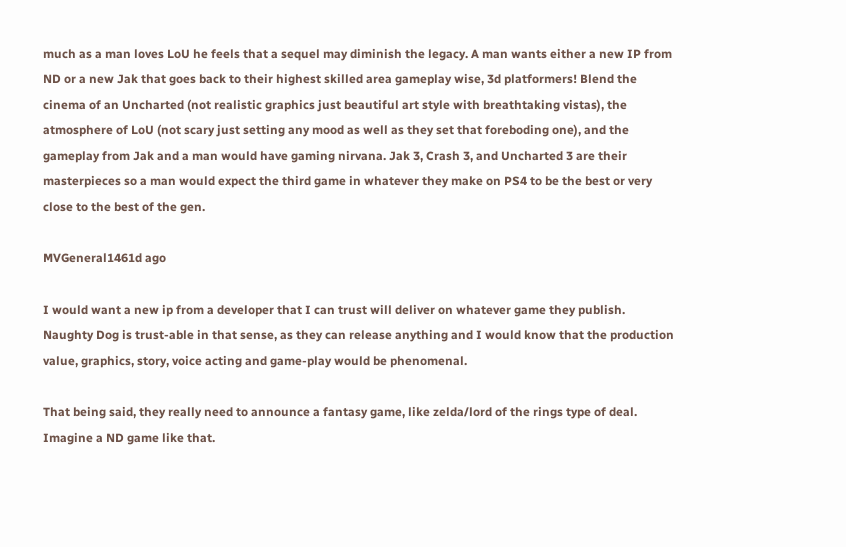much as a man loves LoU he feels that a sequel may diminish the legacy. A man wants either a new IP from ND or a new Jak that goes back to their highest skilled area gameplay wise, 3d platformers! Blend the cinema of an Uncharted (not realistic graphics just beautiful art style with breathtaking vistas), the atmosphere of LoU (not scary just setting any mood as well as they set that foreboding one), and the gameplay from Jak and a man would have gaming nirvana. Jak 3, Crash 3, and Uncharted 3 are their masterpieces so a man would expect the third game in whatever they make on PS4 to be the best or very close to the best of the gen.

MVGeneral1461d ago

I would want a new ip from a developer that I can trust will deliver on whatever game they publish. Naughty Dog is trust-able in that sense, as they can release anything and I would know that the production value, graphics, story, voice acting and game-play would be phenomenal.

That being said, they really need to announce a fantasy game, like zelda/lord of the rings type of deal. Imagine a ND game like that.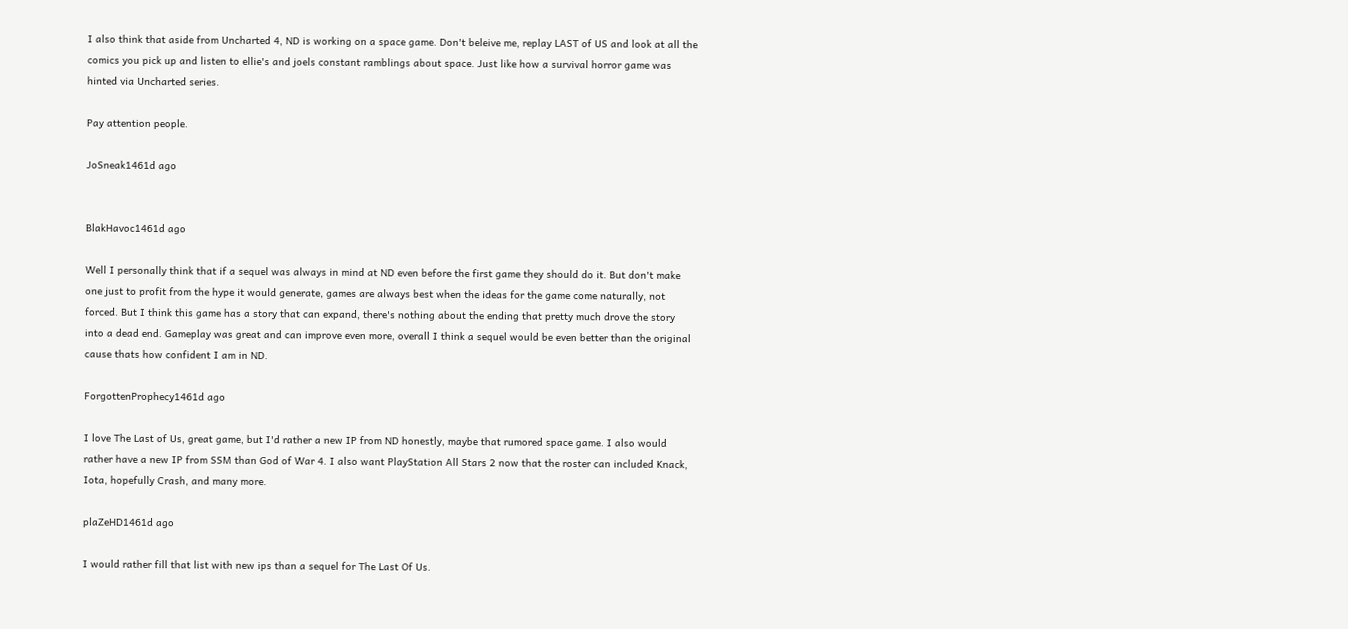I also think that aside from Uncharted 4, ND is working on a space game. Don't beleive me, replay LAST of US and look at all the comics you pick up and listen to ellie's and joels constant ramblings about space. Just like how a survival horror game was hinted via Uncharted series.

Pay attention people.

JoSneak1461d ago


BlakHavoc1461d ago

Well I personally think that if a sequel was always in mind at ND even before the first game they should do it. But don't make one just to profit from the hype it would generate, games are always best when the ideas for the game come naturally, not forced. But I think this game has a story that can expand, there's nothing about the ending that pretty much drove the story into a dead end. Gameplay was great and can improve even more, overall I think a sequel would be even better than the original cause thats how confident I am in ND.

ForgottenProphecy1461d ago

I love The Last of Us, great game, but I'd rather a new IP from ND honestly, maybe that rumored space game. I also would rather have a new IP from SSM than God of War 4. I also want PlayStation All Stars 2 now that the roster can included Knack, Iota, hopefully Crash, and many more.

plaZeHD1461d ago

I would rather fill that list with new ips than a sequel for The Last Of Us.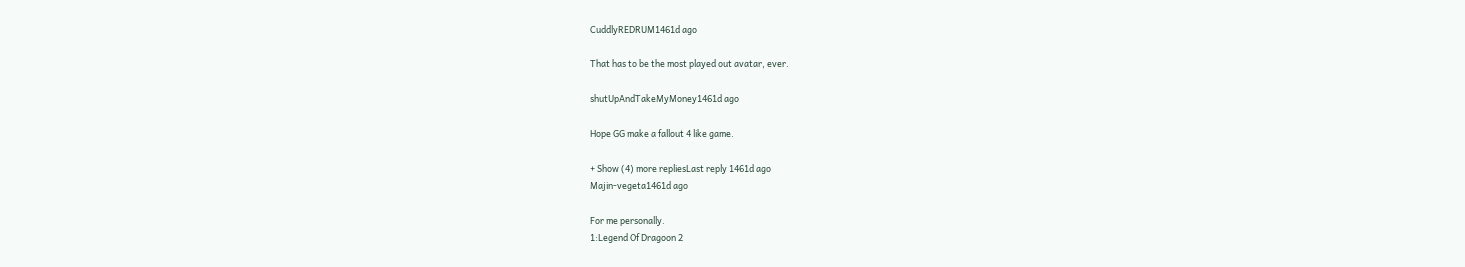CuddlyREDRUM1461d ago

That has to be the most played out avatar, ever.

shutUpAndTakeMyMoney1461d ago

Hope GG make a fallout 4 like game.

+ Show (4) more repliesLast reply 1461d ago
Majin-vegeta1461d ago

For me personally.
1:Legend Of Dragoon 2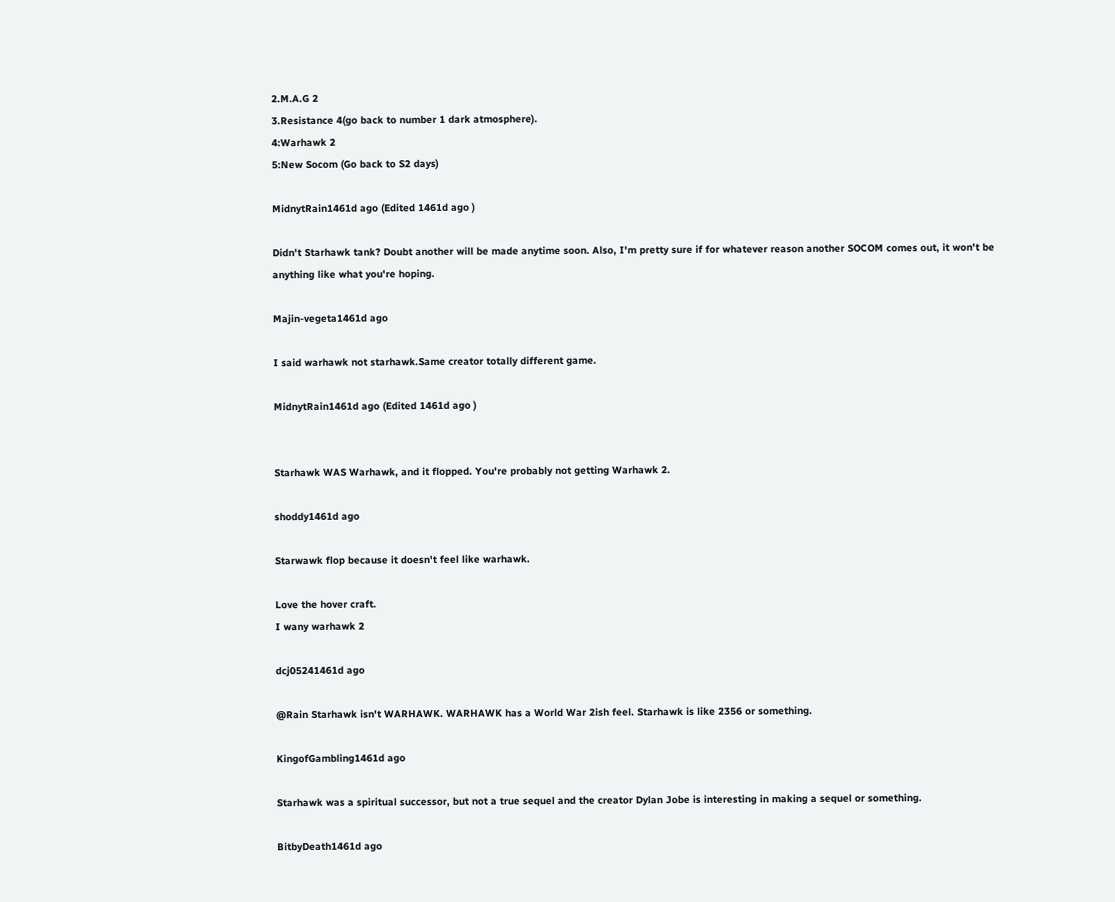2.M.A.G 2
3.Resistance 4(go back to number 1 dark atmosphere).
4:Warhawk 2
5:New Socom (Go back to S2 days)

MidnytRain1461d ago (Edited 1461d ago )

Didn't Starhawk tank? Doubt another will be made anytime soon. Also, I'm pretty sure if for whatever reason another SOCOM comes out, it won't be anything like what you're hoping.

Majin-vegeta1461d ago

I said warhawk not starhawk.Same creator totally different game.

MidnytRain1461d ago (Edited 1461d ago )


Starhawk WAS Warhawk, and it flopped. You're probably not getting Warhawk 2.

shoddy1461d ago

Starwawk flop because it doesn't feel like warhawk.

Love the hover craft.
I wany warhawk 2

dcj05241461d ago

@Rain Starhawk isn't WARHAWK. WARHAWK has a World War 2ish feel. Starhawk is like 2356 or something.

KingofGambling1461d ago

Starhawk was a spiritual successor, but not a true sequel and the creator Dylan Jobe is interesting in making a sequel or something.

BitbyDeath1461d ago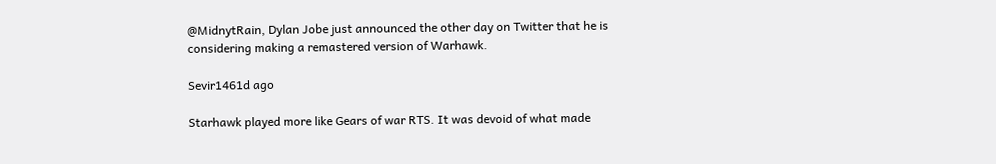@MidnytRain, Dylan Jobe just announced the other day on Twitter that he is considering making a remastered version of Warhawk.

Sevir1461d ago

Starhawk played more like Gears of war RTS. It was devoid of what made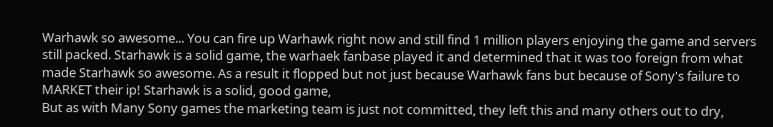Warhawk so awesome... You can fire up Warhawk right now and still find 1 million players enjoying the game and servers still packed. Starhawk is a solid game, the warhaek fanbase played it and determined that it was too foreign from what made Starhawk so awesome. As a result it flopped but not just because Warhawk fans but because of Sony's failure to MARKET their ip! Starhawk is a solid, good game,
But as with Many Sony games the marketing team is just not committed, they left this and many others out to dry,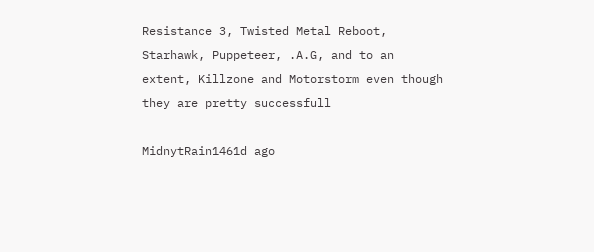Resistance 3, Twisted Metal Reboot, Starhawk, Puppeteer, .A.G, and to an extent, Killzone and Motorstorm even though they are pretty successfull

MidnytRain1461d ago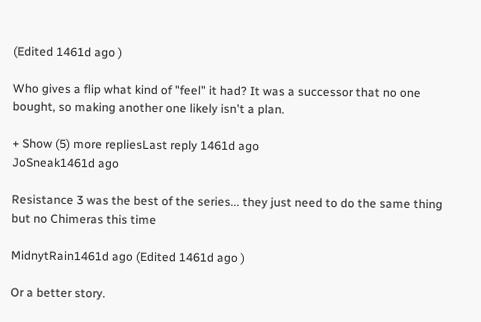(Edited 1461d ago )

Who gives a flip what kind of "feel" it had? It was a successor that no one bought, so making another one likely isn't a plan.

+ Show (5) more repliesLast reply 1461d ago
JoSneak1461d ago

Resistance 3 was the best of the series... they just need to do the same thing but no Chimeras this time

MidnytRain1461d ago (Edited 1461d ago )

Or a better story.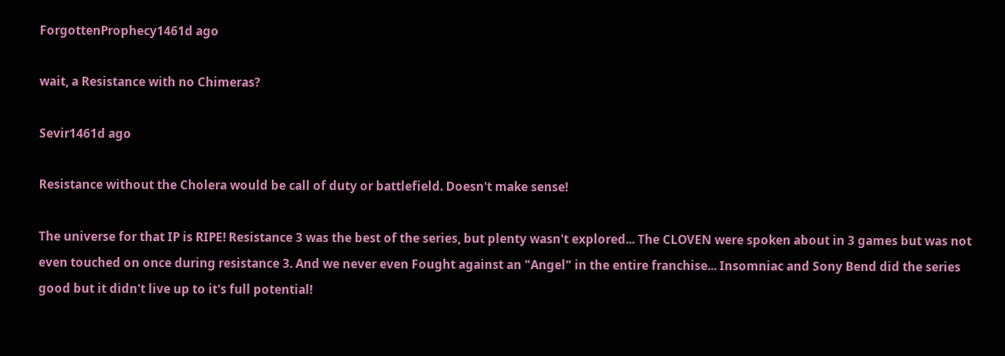ForgottenProphecy1461d ago

wait, a Resistance with no Chimeras?

Sevir1461d ago

Resistance without the Cholera would be call of duty or battlefield. Doesn't make sense!

The universe for that IP is RIPE! Resistance 3 was the best of the series, but plenty wasn't explored... The CLOVEN were spoken about in 3 games but was not even touched on once during resistance 3. And we never even Fought against an "Angel" in the entire franchise... Insomniac and Sony Bend did the series good but it didn't live up to it's full potential!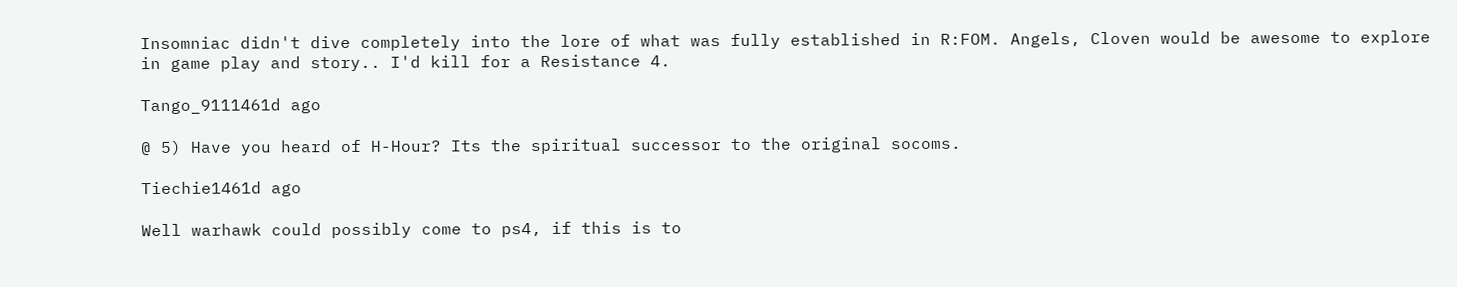Insomniac didn't dive completely into the lore of what was fully established in R:FOM. Angels, Cloven would be awesome to explore in game play and story.. I'd kill for a Resistance 4.

Tango_9111461d ago

@ 5) Have you heard of H-Hour? Its the spiritual successor to the original socoms.

Tiechie1461d ago

Well warhawk could possibly come to ps4, if this is to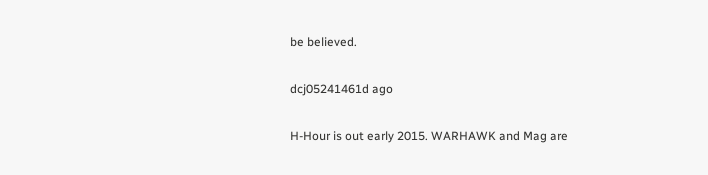be believed.

dcj05241461d ago

H-Hour is out early 2015. WARHAWK and Mag are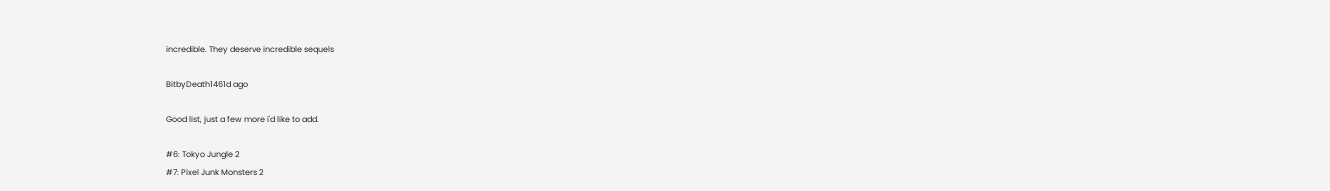incredible. They deserve incredible sequels

BitbyDeath1461d ago

Good list, just a few more i'd like to add.

#6: Tokyo Jungle 2
#7: Pixel Junk Monsters 2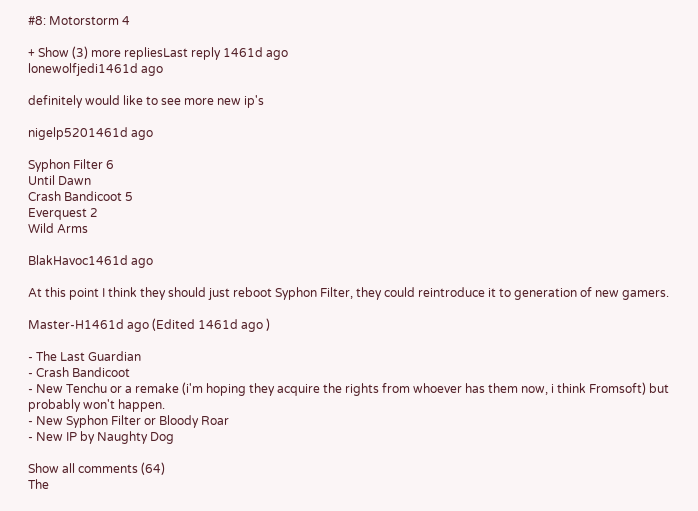#8: Motorstorm 4

+ Show (3) more repliesLast reply 1461d ago
lonewolfjedi1461d ago

definitely would like to see more new ip's

nigelp5201461d ago

Syphon Filter 6
Until Dawn
Crash Bandicoot 5
Everquest 2
Wild Arms

BlakHavoc1461d ago

At this point I think they should just reboot Syphon Filter, they could reintroduce it to generation of new gamers.

Master-H1461d ago (Edited 1461d ago )

- The Last Guardian
- Crash Bandicoot
- New Tenchu or a remake (i'm hoping they acquire the rights from whoever has them now, i think Fromsoft) but probably won't happen.
- New Syphon Filter or Bloody Roar
- New IP by Naughty Dog

Show all comments (64)
The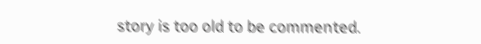story is too old to be commented.